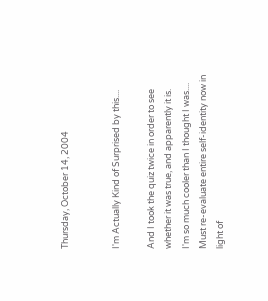Thursday, October 14, 2004


I'm Actually Kind of Surprised by this....

And I took the quiz twice in order to see whether it was true, and apparently it is. I'm so much cooler than I thought I was.... Must re-evaluate entire self-identity now in light of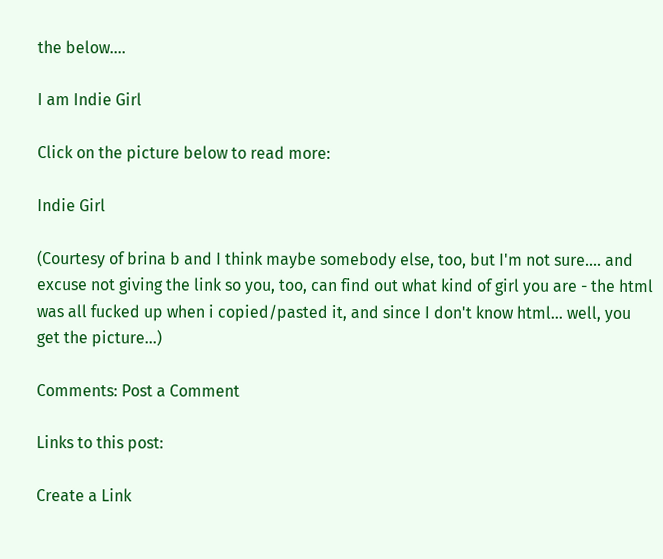the below....

I am Indie Girl

Click on the picture below to read more:

Indie Girl

(Courtesy of brina b and I think maybe somebody else, too, but I'm not sure.... and excuse not giving the link so you, too, can find out what kind of girl you are - the html was all fucked up when i copied/pasted it, and since I don't know html... well, you get the picture...)

Comments: Post a Comment

Links to this post:

Create a Link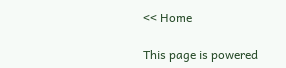<< Home

This page is powered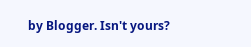by Blogger. Isn't yours?